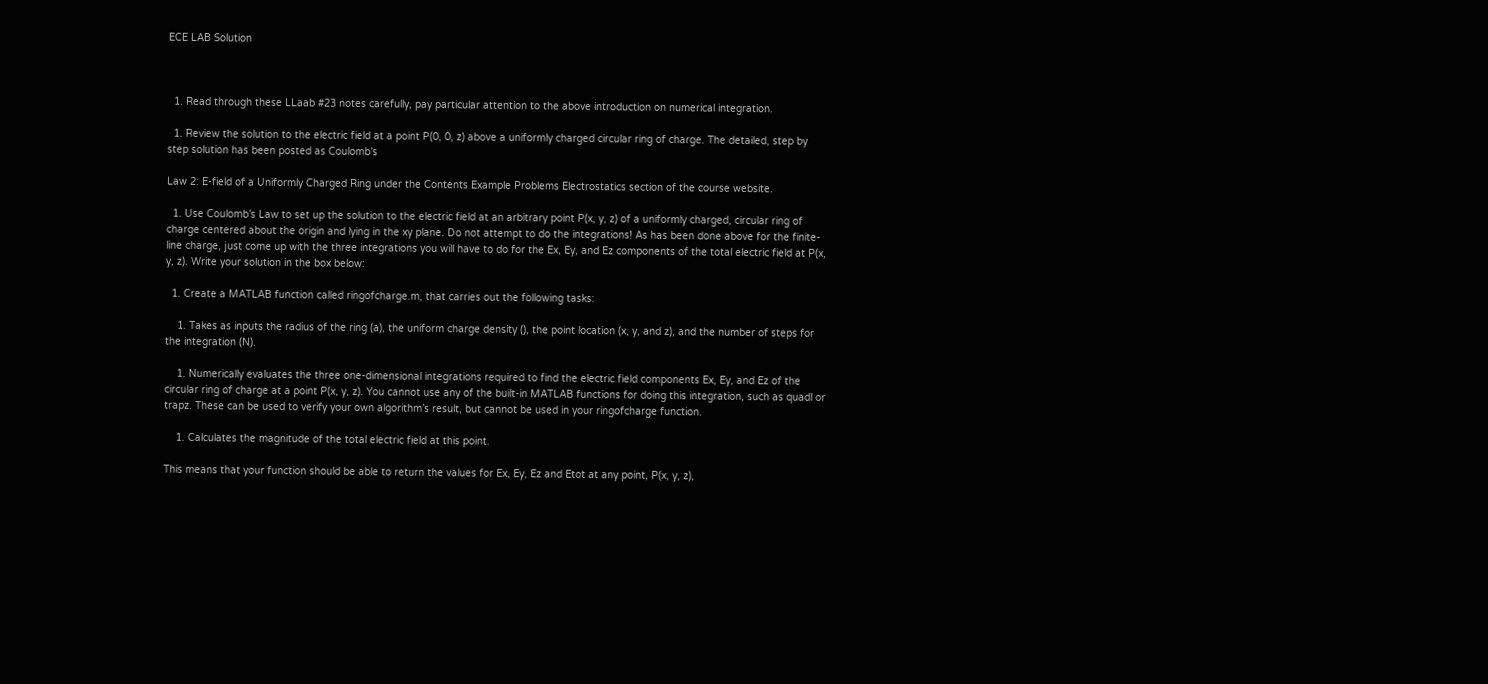ECE LAB Solution



  1. Read through these LLaab #23 notes carefully, pay particular attention to the above introduction on numerical integration.

  1. Review the solution to the electric field at a point P(0, 0, z) above a uniformly charged circular ring of charge. The detailed, step by step solution has been posted as Coulomb’s

Law 2: E-field of a Uniformly Charged Ring under the Contents Example Problems Electrostatics section of the course website.

  1. Use Coulomb’s Law to set up the solution to the electric field at an arbitrary point P(x, y, z) of a uniformly charged, circular ring of charge centered about the origin and lying in the xy plane. Do not attempt to do the integrations! As has been done above for the finite-line charge, just come up with the three integrations you will have to do for the Ex, Ey, and Ez components of the total electric field at P(x, y, z). Write your solution in the box below:

  1. Create a MATLAB function called ringofcharge.m, that carries out the following tasks:

    1. Takes as inputs the radius of the ring (a), the uniform charge density (), the point location (x, y, and z), and the number of steps for the integration (N).

    1. Numerically evaluates the three one-dimensional integrations required to find the electric field components Ex, Ey, and Ez of the circular ring of charge at a point P(x, y, z). You cannot use any of the built-in MATLAB functions for doing this integration, such as quadl or trapz. These can be used to verify your own algorithm’s result, but cannot be used in your ringofcharge function.

    1. Calculates the magnitude of the total electric field at this point.

This means that your function should be able to return the values for Ex, Ey, Ez and Etot at any point, P(x, y, z),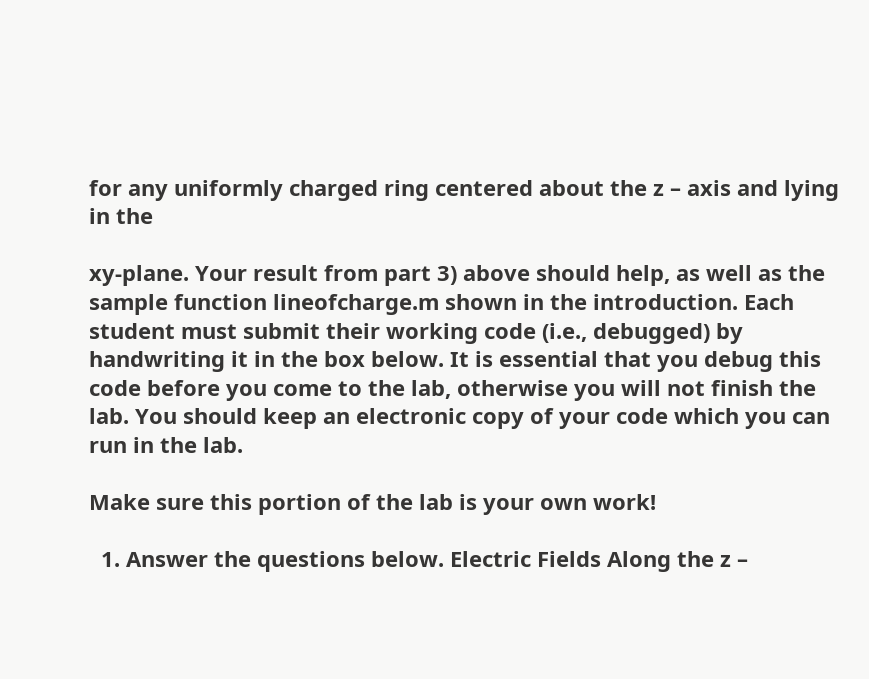for any uniformly charged ring centered about the z – axis and lying in the

xy-plane. Your result from part 3) above should help, as well as the sample function lineofcharge.m shown in the introduction. Each student must submit their working code (i.e., debugged) by handwriting it in the box below. It is essential that you debug this code before you come to the lab, otherwise you will not finish the lab. You should keep an electronic copy of your code which you can run in the lab.

Make sure this portion of the lab is your own work!

  1. Answer the questions below. Electric Fields Along the z –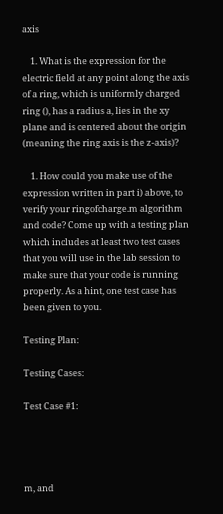axis

    1. What is the expression for the electric field at any point along the axis of a ring, which is uniformly charged ring (), has a radius a, lies in the xy plane and is centered about the origin (meaning the ring axis is the z-axis)?

    1. How could you make use of the expression written in part i) above, to verify your ringofcharge.m algorithm and code? Come up with a testing plan which includes at least two test cases that you will use in the lab session to make sure that your code is running properly. As a hint, one test case has been given to you.

Testing Plan:

Testing Cases:

Test Case #1:




m, and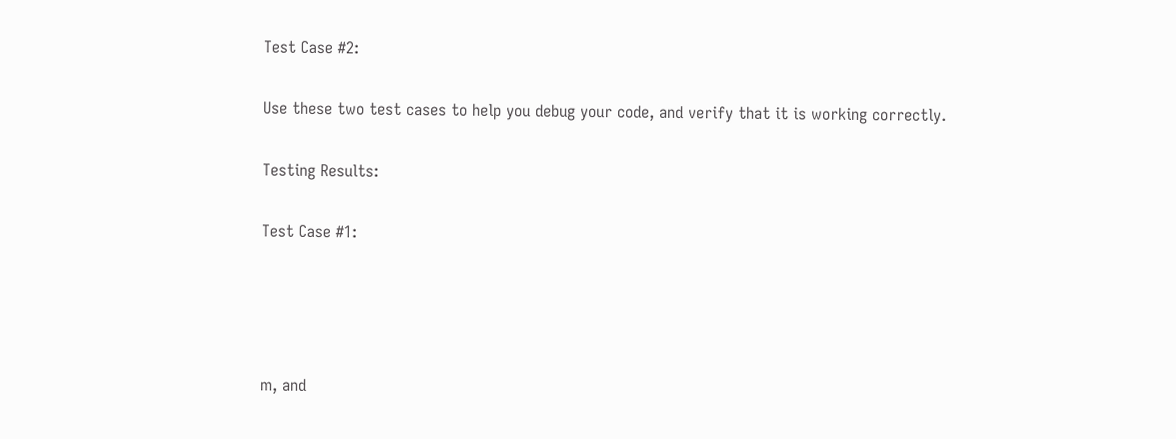Test Case #2:

Use these two test cases to help you debug your code, and verify that it is working correctly.

Testing Results:

Test Case #1:




m, and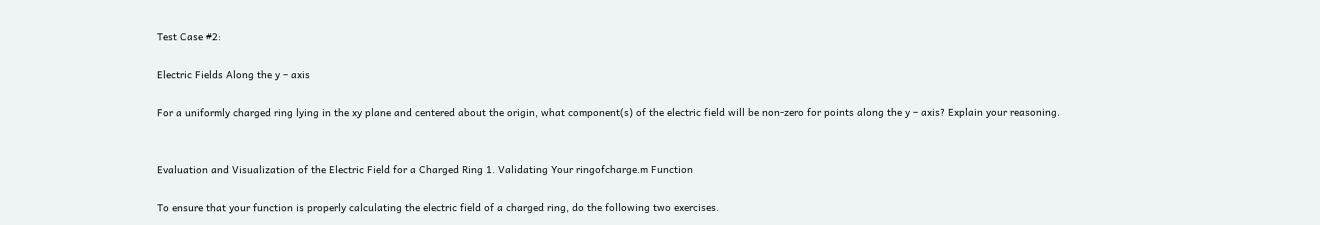Test Case #2:

Electric Fields Along the y – axis

For a uniformly charged ring lying in the xy plane and centered about the origin, what component(s) of the electric field will be non-zero for points along the y – axis? Explain your reasoning.


Evaluation and Visualization of the Electric Field for a Charged Ring 1. Validating Your ringofcharge.m Function

To ensure that your function is properly calculating the electric field of a charged ring, do the following two exercises.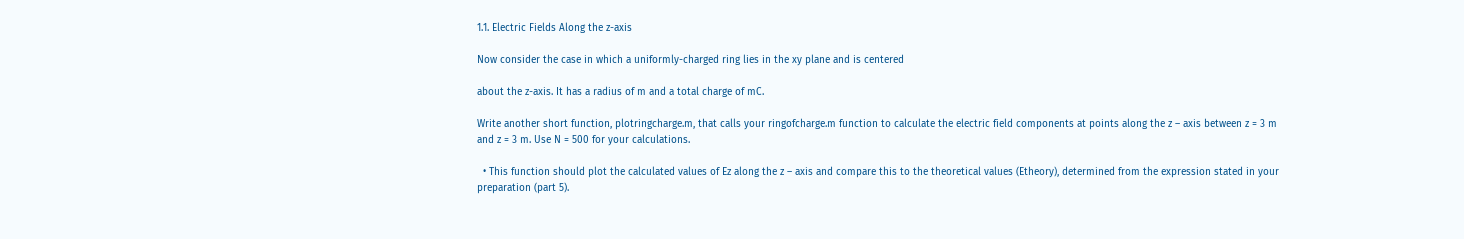1.1. Electric Fields Along the z-axis

Now consider the case in which a uniformly-charged ring lies in the xy plane and is centered

about the z-axis. It has a radius of m and a total charge of mC.

Write another short function, plotringcharge.m, that calls your ringofcharge.m function to calculate the electric field components at points along the z – axis between z = 3 m and z = 3 m. Use N = 500 for your calculations.

  • This function should plot the calculated values of Ez along the z – axis and compare this to the theoretical values (Etheory), determined from the expression stated in your preparation (part 5).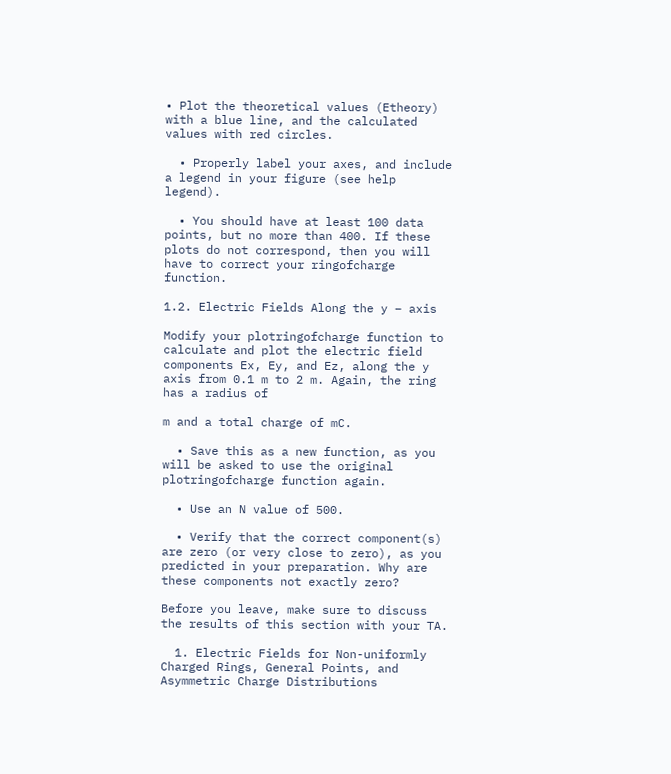• Plot the theoretical values (Etheory) with a blue line, and the calculated values with red circles.

  • Properly label your axes, and include a legend in your figure (see help legend).

  • You should have at least 100 data points, but no more than 400. If these plots do not correspond, then you will have to correct your ringofcharge function.

1.2. Electric Fields Along the y – axis

Modify your plotringofcharge function to calculate and plot the electric field components Ex, Ey, and Ez, along the y axis from 0.1 m to 2 m. Again, the ring has a radius of

m and a total charge of mC.

  • Save this as a new function, as you will be asked to use the original plotringofcharge function again.

  • Use an N value of 500.

  • Verify that the correct component(s) are zero (or very close to zero), as you predicted in your preparation. Why are these components not exactly zero?

Before you leave, make sure to discuss the results of this section with your TA.

  1. Electric Fields for Non-uniformly Charged Rings, General Points, and Asymmetric Charge Distributions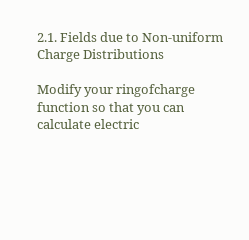2.1. Fields due to Non-uniform Charge Distributions

Modify your ringofcharge function so that you can calculate electric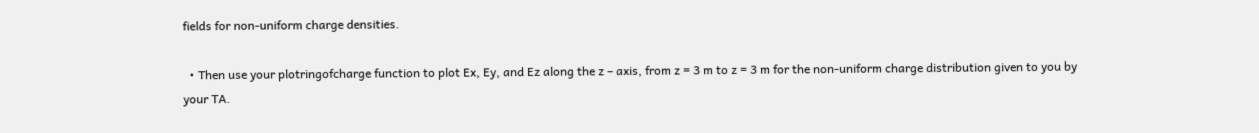fields for non-uniform charge densities.

  • Then use your plotringofcharge function to plot Ex, Ey, and Ez along the z – axis, from z = 3 m to z = 3 m for the non-uniform charge distribution given to you by your TA.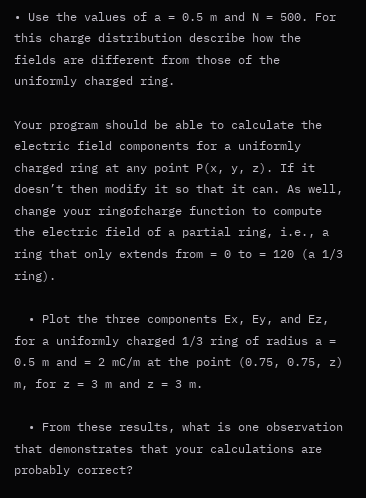• Use the values of a = 0.5 m and N = 500. For this charge distribution describe how the fields are different from those of the uniformly charged ring.

Your program should be able to calculate the electric field components for a uniformly charged ring at any point P(x, y, z). If it doesn’t then modify it so that it can. As well, change your ringofcharge function to compute the electric field of a partial ring, i.e., a ring that only extends from = 0 to = 120 (a 1/3 ring).

  • Plot the three components Ex, Ey, and Ez, for a uniformly charged 1/3 ring of radius a = 0.5 m and = 2 mC/m at the point (0.75, 0.75, z) m, for z = 3 m and z = 3 m.

  • From these results, what is one observation that demonstrates that your calculations are probably correct?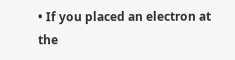• If you placed an electron at the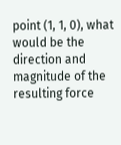point (1, 1, 0), what would be the direction and magnitude of the resulting force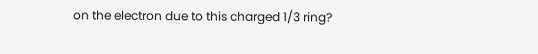on the electron due to this charged 1/3 ring?